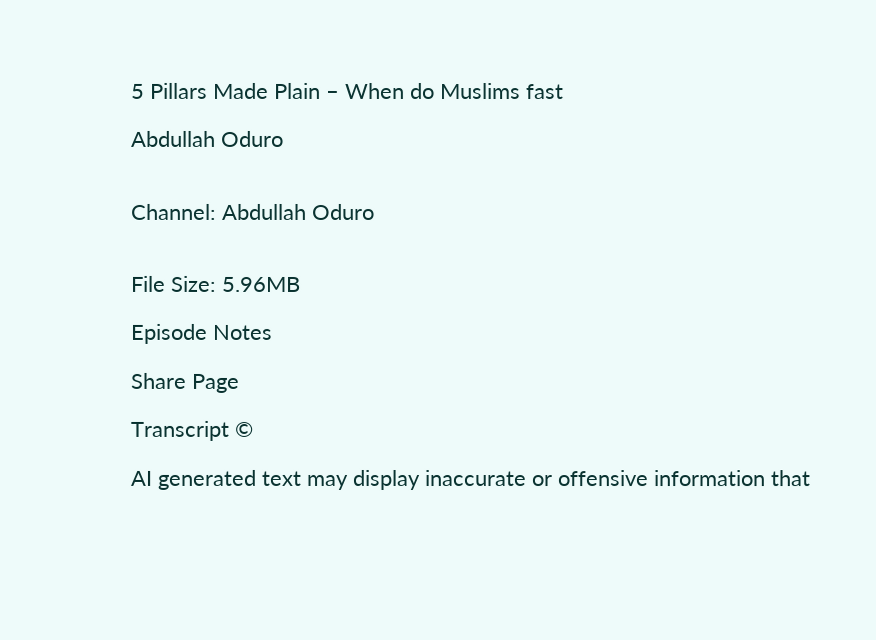5 Pillars Made Plain – When do Muslims fast

Abdullah Oduro


Channel: Abdullah Oduro


File Size: 5.96MB

Episode Notes

Share Page

Transcript ©

AI generated text may display inaccurate or offensive information that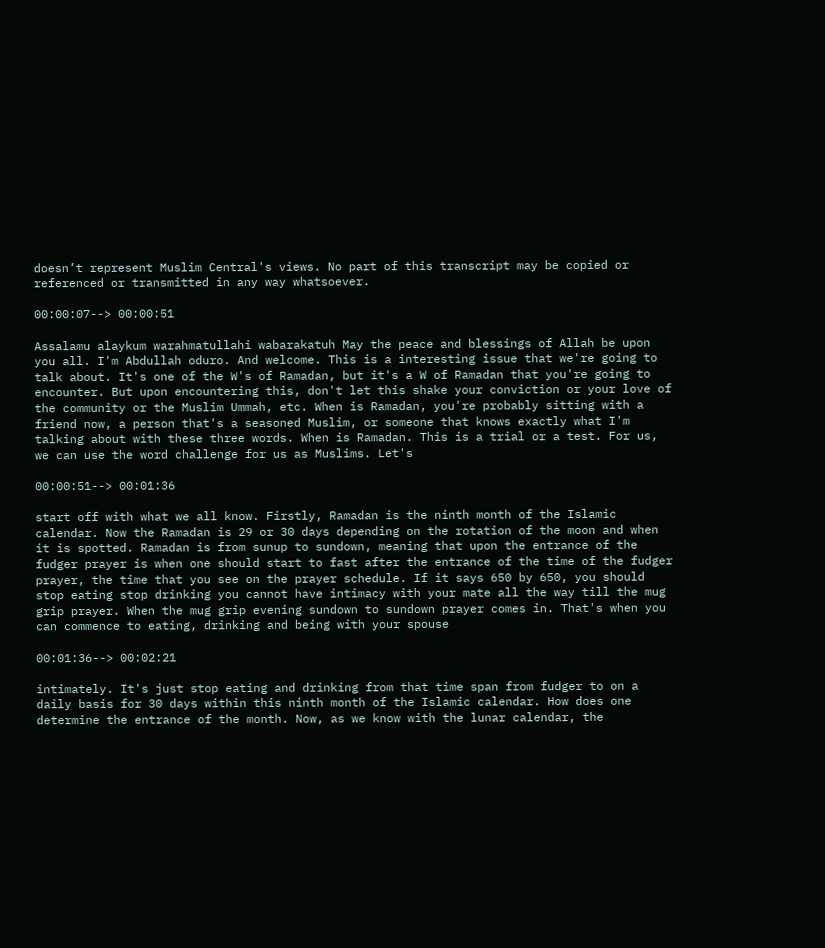doesn’t represent Muslim Central's views. No part of this transcript may be copied or referenced or transmitted in any way whatsoever.

00:00:07--> 00:00:51

Assalamu alaykum warahmatullahi wabarakatuh May the peace and blessings of Allah be upon you all. I'm Abdullah oduro. And welcome. This is a interesting issue that we're going to talk about. It's one of the W's of Ramadan, but it's a W of Ramadan that you're going to encounter. But upon encountering this, don't let this shake your conviction or your love of the community or the Muslim Ummah, etc. When is Ramadan, you're probably sitting with a friend now, a person that's a seasoned Muslim, or someone that knows exactly what I'm talking about with these three words. When is Ramadan. This is a trial or a test. For us, we can use the word challenge for us as Muslims. Let's

00:00:51--> 00:01:36

start off with what we all know. Firstly, Ramadan is the ninth month of the Islamic calendar. Now the Ramadan is 29 or 30 days depending on the rotation of the moon and when it is spotted. Ramadan is from sunup to sundown, meaning that upon the entrance of the fudger prayer is when one should start to fast after the entrance of the time of the fudger prayer, the time that you see on the prayer schedule. If it says 650 by 650, you should stop eating stop drinking you cannot have intimacy with your mate all the way till the mug grip prayer. When the mug grip evening sundown to sundown prayer comes in. That's when you can commence to eating, drinking and being with your spouse

00:01:36--> 00:02:21

intimately. It's just stop eating and drinking from that time span from fudger to on a daily basis for 30 days within this ninth month of the Islamic calendar. How does one determine the entrance of the month. Now, as we know with the lunar calendar, the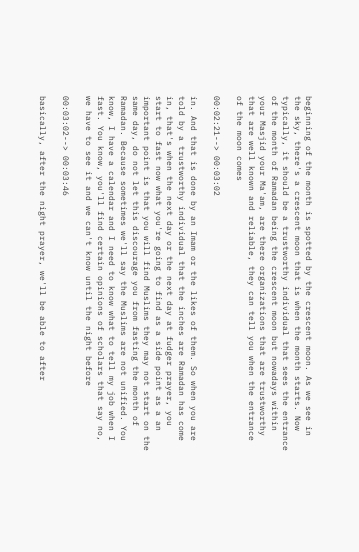beginning of the month is spotted by the crescent moon. As we see in the sky, there's a crescent moon that is when the month starts. Now typically, it should be a trustworthy individual that sees the entrance of the month of Ramadan being the crescent moon but nowadays within your Masjid your Ma'am, are there organizations that are trustworthy that are well known and reliable, they can tell you when the entrance of the moon comes

00:02:21--> 00:03:02

in. And that is done by an Imam or the likes of them. So when you are told by a trustworthy individual that the inches are Ramadan has come in, that's when the next day or the next day at fudger prayer, you start to fast now what you're going to find as a side point as a an important point is that you will find Muslims they may not start on the same day, do not let this discourage you from fasting the month of Ramadan. Because sometimes we'll say the Muslims are not unified. You know, I have a calendar and I need to know what to tell my job when I fast. You know, you'll find certain opinions of scholars that say no, we have to see it and we can't know until the night before

00:03:02--> 00:03:46

basically, after the night prayer, we'll be able to after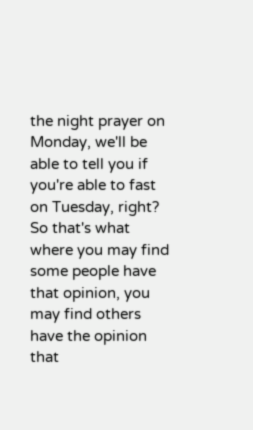the night prayer on Monday, we'll be able to tell you if you're able to fast on Tuesday, right? So that's what where you may find some people have that opinion, you may find others have the opinion that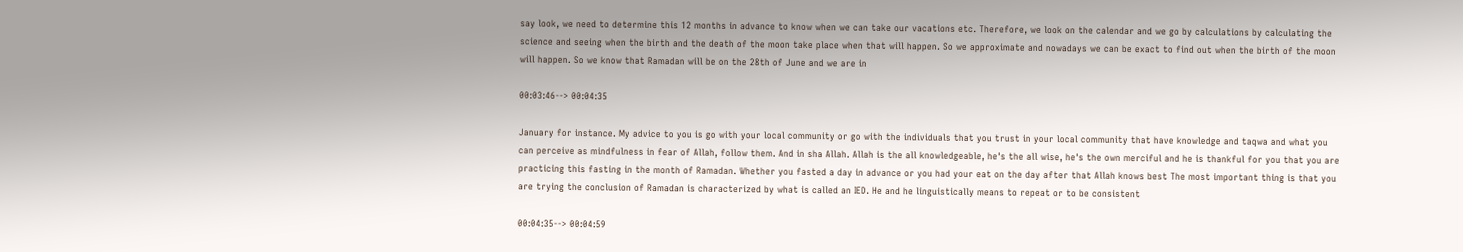say look, we need to determine this 12 months in advance to know when we can take our vacations etc. Therefore, we look on the calendar and we go by calculations by calculating the science and seeing when the birth and the death of the moon take place when that will happen. So we approximate and nowadays we can be exact to find out when the birth of the moon will happen. So we know that Ramadan will be on the 28th of June and we are in

00:03:46--> 00:04:35

January for instance. My advice to you is go with your local community or go with the individuals that you trust in your local community that have knowledge and taqwa and what you can perceive as mindfulness in fear of Allah, follow them. And in sha Allah. Allah is the all knowledgeable, he's the all wise, he's the own merciful and he is thankful for you that you are practicing this fasting in the month of Ramadan. Whether you fasted a day in advance or you had your eat on the day after that Allah knows best The most important thing is that you are trying the conclusion of Ramadan is characterized by what is called an IED. He and he linguistically means to repeat or to be consistent

00:04:35--> 00:04:59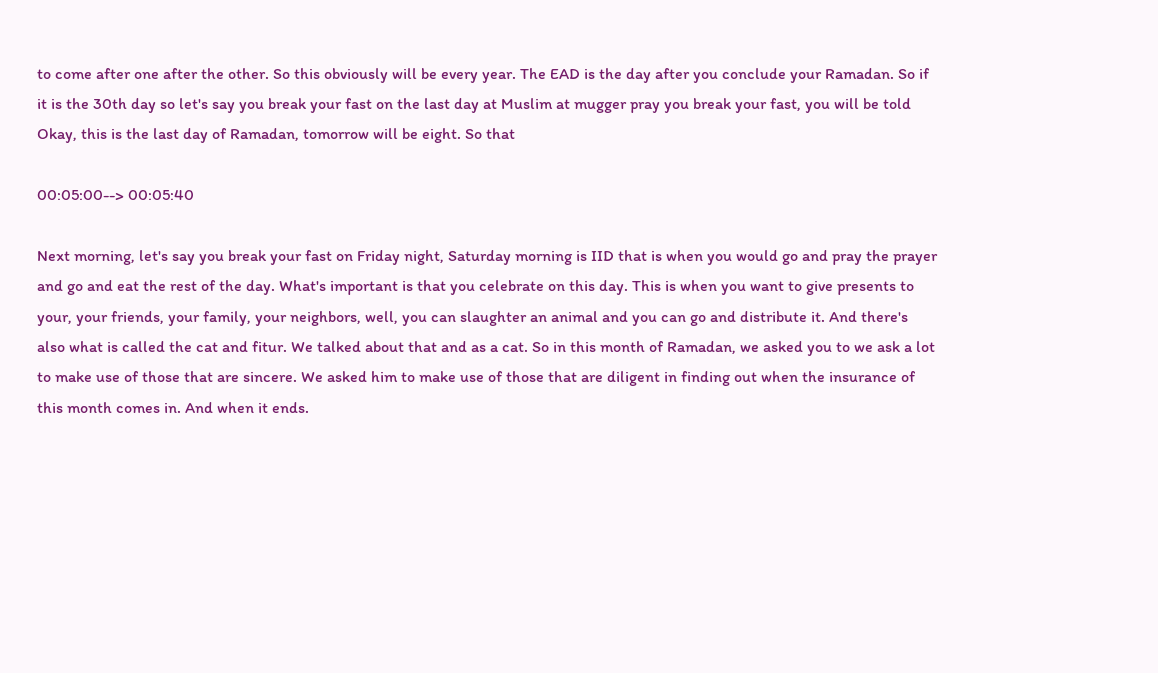to come after one after the other. So this obviously will be every year. The EAD is the day after you conclude your Ramadan. So if it is the 30th day so let's say you break your fast on the last day at Muslim at mugger pray you break your fast, you will be told Okay, this is the last day of Ramadan, tomorrow will be eight. So that

00:05:00--> 00:05:40

Next morning, let's say you break your fast on Friday night, Saturday morning is IID that is when you would go and pray the prayer and go and eat the rest of the day. What's important is that you celebrate on this day. This is when you want to give presents to your, your friends, your family, your neighbors, well, you can slaughter an animal and you can go and distribute it. And there's also what is called the cat and fitur. We talked about that and as a cat. So in this month of Ramadan, we asked you to we ask a lot to make use of those that are sincere. We asked him to make use of those that are diligent in finding out when the insurance of this month comes in. And when it ends.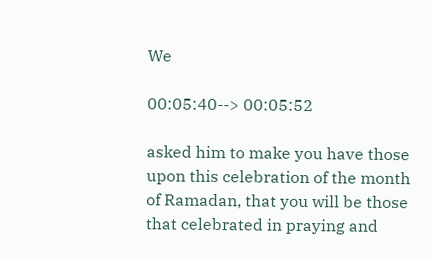We

00:05:40--> 00:05:52

asked him to make you have those upon this celebration of the month of Ramadan, that you will be those that celebrated in praying and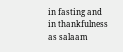in fasting and in thankfulness as salaam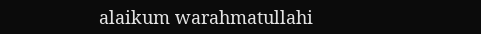alaikum warahmatullahi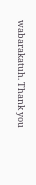wabarakatuh. Thank you